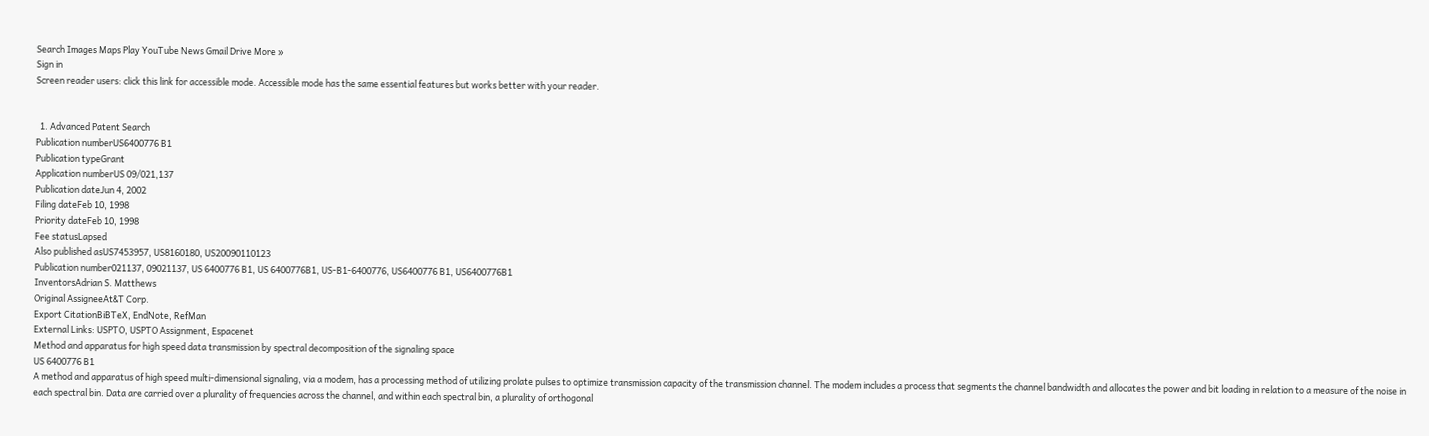Search Images Maps Play YouTube News Gmail Drive More »
Sign in
Screen reader users: click this link for accessible mode. Accessible mode has the same essential features but works better with your reader.


  1. Advanced Patent Search
Publication numberUS6400776 B1
Publication typeGrant
Application numberUS 09/021,137
Publication dateJun 4, 2002
Filing dateFeb 10, 1998
Priority dateFeb 10, 1998
Fee statusLapsed
Also published asUS7453957, US8160180, US20090110123
Publication number021137, 09021137, US 6400776 B1, US 6400776B1, US-B1-6400776, US6400776 B1, US6400776B1
InventorsAdrian S. Matthews
Original AssigneeAt&T Corp.
Export CitationBiBTeX, EndNote, RefMan
External Links: USPTO, USPTO Assignment, Espacenet
Method and apparatus for high speed data transmission by spectral decomposition of the signaling space
US 6400776 B1
A method and apparatus of high speed multi-dimensional signaling, via a modem, has a processing method of utilizing prolate pulses to optimize transmission capacity of the transmission channel. The modem includes a process that segments the channel bandwidth and allocates the power and bit loading in relation to a measure of the noise in each spectral bin. Data are carried over a plurality of frequencies across the channel, and within each spectral bin, a plurality of orthogonal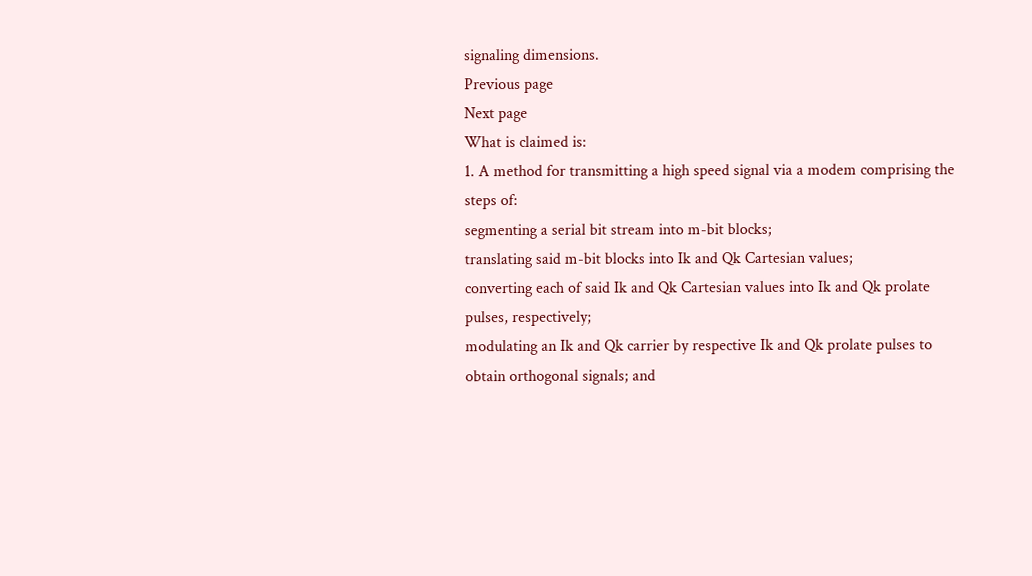signaling dimensions.
Previous page
Next page
What is claimed is:
1. A method for transmitting a high speed signal via a modem comprising the steps of:
segmenting a serial bit stream into m-bit blocks;
translating said m-bit blocks into Ik and Qk Cartesian values;
converting each of said Ik and Qk Cartesian values into Ik and Qk prolate pulses, respectively;
modulating an Ik and Qk carrier by respective Ik and Qk prolate pulses to obtain orthogonal signals; and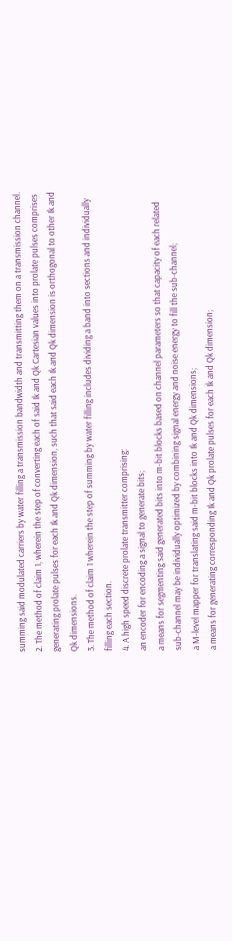summing said modulated carriers by water filling a transmission bandwidth and transmitting them on a transmission channel.
2. The method of claim 1, wherein the step of converting each of said Ik and Qk Cartesian values into prolate pulses comprises generating prolate pulses for each Ik and Qk dimension, such that said each Ik and Qk dimension is orthogonal to other Ik and Qk dimensions.
3. The method of claim 1 wherein the step of summing by water filling includes dividing a band into sections and individually filling each section.
4. A high speed discrete prolate transmitter comprising:
an encoder for encoding a signal to generate bits;
a means for segmenting said generated bits into m-bit blocks based on channel parameters so that capacity of each related sub-channel may be individually optimized by combining signal energy and noise energy to fill the sub-channel;
a M-level mapper for translating said m-bit blocks into Ik and Qk dimensions;
a means for generating corresponding Ik and Qk prolate pulses for each Ik and Qk dimension;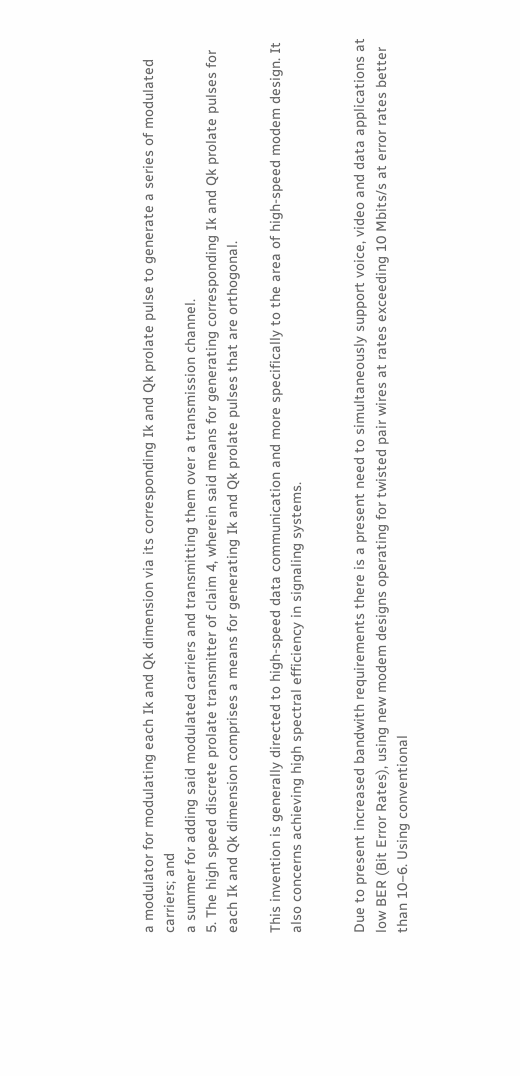a modulator for modulating each Ik and Qk dimension via its corresponding Ik and Qk prolate pulse to generate a series of modulated carriers; and
a summer for adding said modulated carriers and transmitting them over a transmission channel.
5. The high speed discrete prolate transmitter of claim 4, wherein said means for generating corresponding Ik and Qk prolate pulses for each Ik and Qk dimension comprises a means for generating Ik and Qk prolate pulses that are orthogonal.

This invention is generally directed to high-speed data communication and more specifically to the area of high-speed modem design. It also concerns achieving high spectral efficiency in signaling systems.


Due to present increased bandwith requirements there is a present need to simultaneously support voice, video and data applications at low BER (Bit Error Rates), using new modem designs operating for twisted pair wires at rates exceeding 10 Mbits/s at error rates better than 10−6. Using conventional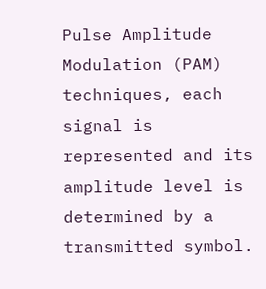Pulse Amplitude Modulation (PAM) techniques, each signal is represented and its amplitude level is determined by a transmitted symbol.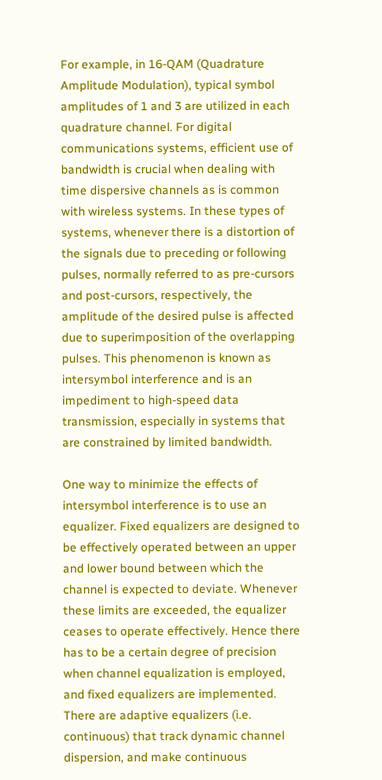For example, in 16-QAM (Quadrature Amplitude Modulation), typical symbol amplitudes of 1 and 3 are utilized in each quadrature channel. For digital communications systems, efficient use of bandwidth is crucial when dealing with time dispersive channels as is common with wireless systems. In these types of systems, whenever there is a distortion of the signals due to preceding or following pulses, normally referred to as pre-cursors and post-cursors, respectively, the amplitude of the desired pulse is affected due to superimposition of the overlapping pulses. This phenomenon is known as intersymbol interference and is an impediment to high-speed data transmission, especially in systems that are constrained by limited bandwidth.

One way to minimize the effects of intersymbol interference is to use an equalizer. Fixed equalizers are designed to be effectively operated between an upper and lower bound between which the channel is expected to deviate. Whenever these limits are exceeded, the equalizer ceases to operate effectively. Hence there has to be a certain degree of precision when channel equalization is employed, and fixed equalizers are implemented. There are adaptive equalizers (i.e. continuous) that track dynamic channel dispersion, and make continuous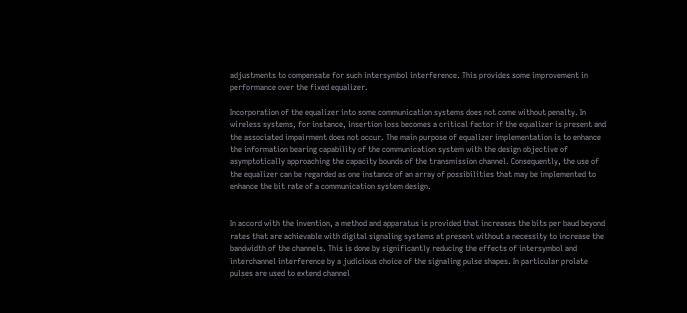adjustments to compensate for such intersymbol interference. This provides some improvement in performance over the fixed equalizer.

Incorporation of the equalizer into some communication systems does not come without penalty. In wireless systems, for instance, insertion loss becomes a critical factor if the equalizer is present and the associated impairment does not occur. The main purpose of equalizer implementation is to enhance the information bearing capability of the communication system with the design objective of asymptotically approaching the capacity bounds of the transmission channel. Consequently, the use of the equalizer can be regarded as one instance of an array of possibilities that may be implemented to enhance the bit rate of a communication system design.


In accord with the invention, a method and apparatus is provided that increases the bits per baud beyond rates that are achievable with digital signaling systems at present without a necessity to increase the bandwidth of the channels. This is done by significantly reducing the effects of intersymbol and interchannel interference by a judicious choice of the signaling pulse shapes. In particular prolate pulses are used to extend channel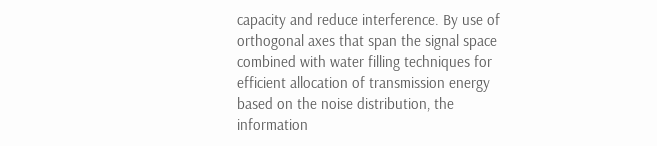capacity and reduce interference. By use of orthogonal axes that span the signal space combined with water filling techniques for efficient allocation of transmission energy based on the noise distribution, the information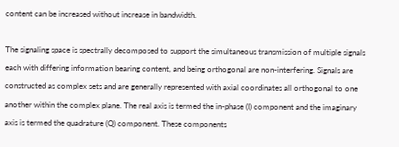content can be increased without increase in bandwidth.

The signaling space is spectrally decomposed to support the simultaneous transmission of multiple signals each with differing information bearing content, and being orthogonal are non-interfering. Signals are constructed as complex sets and are generally represented with axial coordinates all orthogonal to one another within the complex plane. The real axis is termed the in-phase (I) component and the imaginary axis is termed the quadrature (Q) component. These components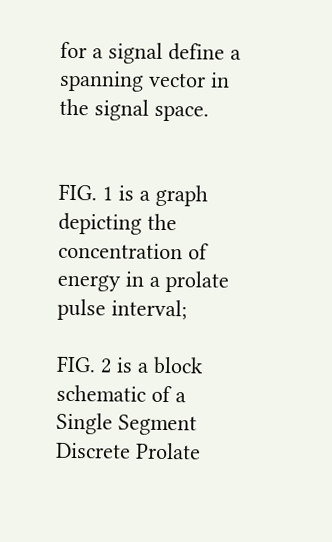for a signal define a spanning vector in the signal space.


FIG. 1 is a graph depicting the concentration of energy in a prolate pulse interval;

FIG. 2 is a block schematic of a Single Segment Discrete Prolate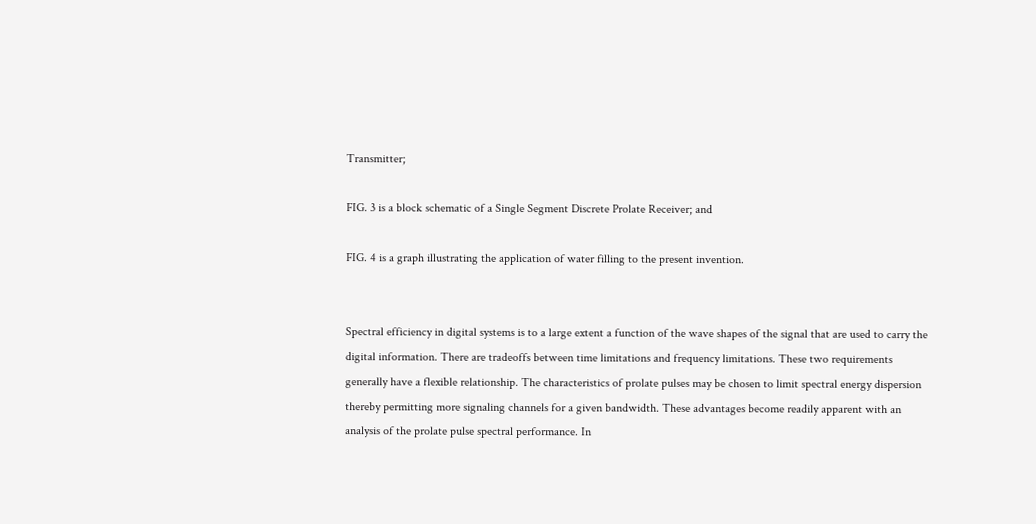Transmitter;

FIG. 3 is a block schematic of a Single Segment Discrete Prolate Receiver; and

FIG. 4 is a graph illustrating the application of water filling to the present invention.


Spectral efficiency in digital systems is to a large extent a function of the wave shapes of the signal that are used to carry the digital information. There are tradeoffs between time limitations and frequency limitations. These two requirements generally have a flexible relationship. The characteristics of prolate pulses may be chosen to limit spectral energy dispersion thereby permitting more signaling channels for a given bandwidth. These advantages become readily apparent with an analysis of the prolate pulse spectral performance. In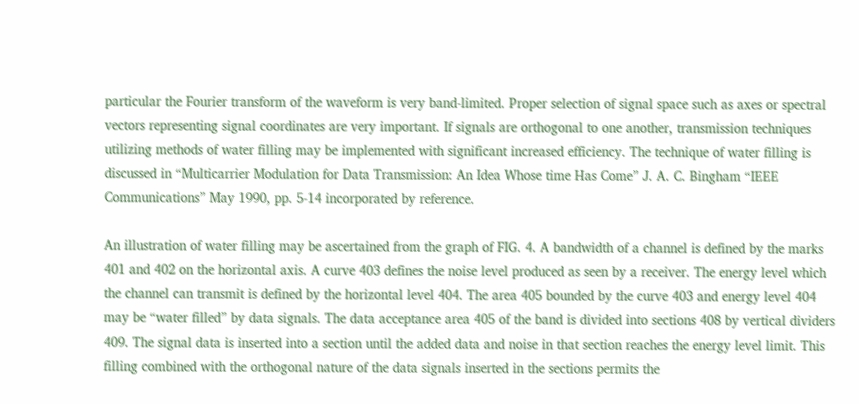particular the Fourier transform of the waveform is very band-limited. Proper selection of signal space such as axes or spectral vectors representing signal coordinates are very important. If signals are orthogonal to one another, transmission techniques utilizing methods of water filling may be implemented with significant increased efficiency. The technique of water filling is discussed in “Multicarrier Modulation for Data Transmission: An Idea Whose time Has Come” J. A. C. Bingham “IEEE Communications” May 1990, pp. 5-14 incorporated by reference.

An illustration of water filling may be ascertained from the graph of FIG. 4. A bandwidth of a channel is defined by the marks 401 and 402 on the horizontal axis. A curve 403 defines the noise level produced as seen by a receiver. The energy level which the channel can transmit is defined by the horizontal level 404. The area 405 bounded by the curve 403 and energy level 404 may be “water filled” by data signals. The data acceptance area 405 of the band is divided into sections 408 by vertical dividers 409. The signal data is inserted into a section until the added data and noise in that section reaches the energy level limit. This filling combined with the orthogonal nature of the data signals inserted in the sections permits the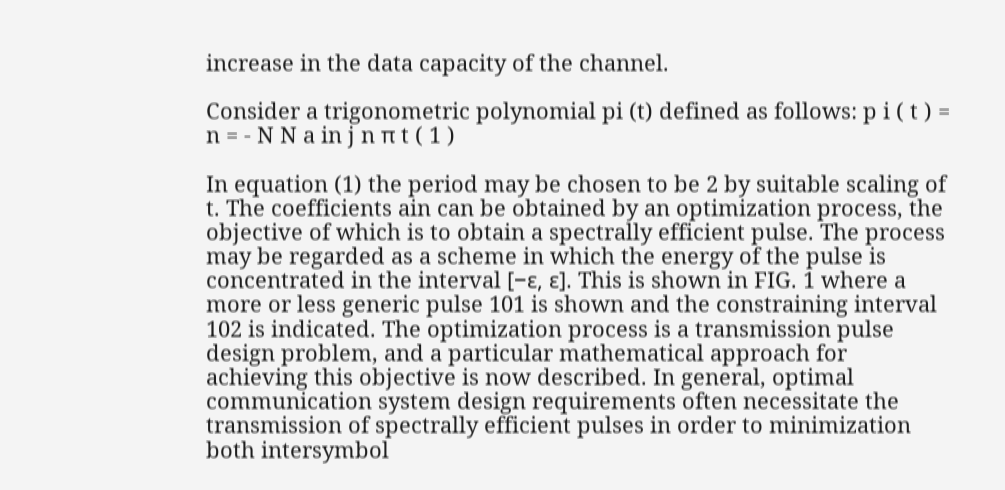increase in the data capacity of the channel.

Consider a trigonometric polynomial pi (t) defined as follows: p i ( t ) = n = - N N a in j n π t ( 1 )

In equation (1) the period may be chosen to be 2 by suitable scaling of t. The coefficients ain can be obtained by an optimization process, the objective of which is to obtain a spectrally efficient pulse. The process may be regarded as a scheme in which the energy of the pulse is concentrated in the interval [−ε, ε]. This is shown in FIG. 1 where a more or less generic pulse 101 is shown and the constraining interval 102 is indicated. The optimization process is a transmission pulse design problem, and a particular mathematical approach for achieving this objective is now described. In general, optimal communication system design requirements often necessitate the transmission of spectrally efficient pulses in order to minimization both intersymbol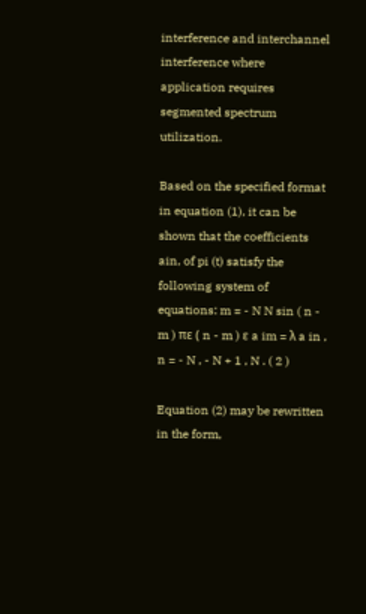interference and interchannel interference where application requires segmented spectrum utilization.

Based on the specified format in equation (1), it can be shown that the coefficients ain, of pi (t) satisfy the following system of equations: m = - N N sin ( n - m ) πɛ ( n - m ) ɛ a im = λ a in , n = - N , - N + 1 , N . ( 2 )

Equation (2) may be rewritten in the form,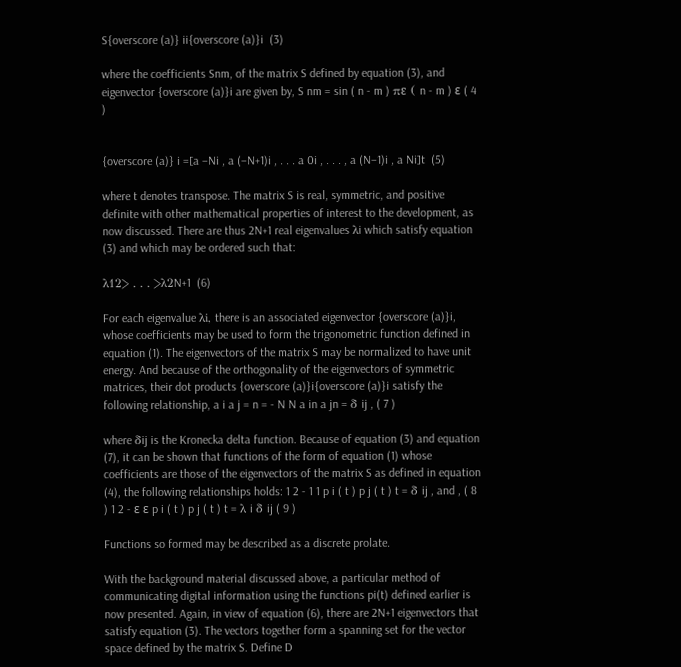S{overscore (a)} ii{overscore (a)}i  (3)

where the coefficients Snm, of the matrix S defined by equation (3), and eigenvector {overscore (a)}i are given by, S nm = sin ( n - m ) πɛ ( n - m ) ɛ ( 4 )


{overscore (a)} i =[a −Ni , a (−N+1)i , . . . a 0i , . . . , a (N−1)i , a Ni]t  (5)

where t denotes transpose. The matrix S is real, symmetric, and positive definite with other mathematical properties of interest to the development, as now discussed. There are thus 2N+1 real eigenvalues λi which satisfy equation (3) and which may be ordered such that:

λ12> . . . >λ2N+1  (6)

For each eigenvalue λi, there is an associated eigenvector {overscore (a)}i, whose coefficients may be used to form the trigonometric function defined in equation (1). The eigenvectors of the matrix S may be normalized to have unit energy. And because of the orthogonality of the eigenvectors of symmetric matrices, their dot products {overscore (a)}i{overscore (a)}i satisfy the following relationship, a i a j = n = - N N a in a jn = δ ij , ( 7 )

where δij is the Kronecka delta function. Because of equation (3) and equation (7), it can be shown that functions of the form of equation (1) whose coefficients are those of the eigenvectors of the matrix S as defined in equation (4), the following relationships holds: 1 2 - 1 1 p i ( t ) p j ( t ) t = δ ij , and , ( 8 ) 1 2 - ɛ ɛ p i ( t ) p j ( t ) t = λ i δ ij ( 9 )

Functions so formed may be described as a discrete prolate.

With the background material discussed above, a particular method of communicating digital information using the functions pi(t) defined earlier is now presented. Again, in view of equation (6), there are 2N+1 eigenvectors that satisfy equation (3). The vectors together form a spanning set for the vector space defined by the matrix S. Define D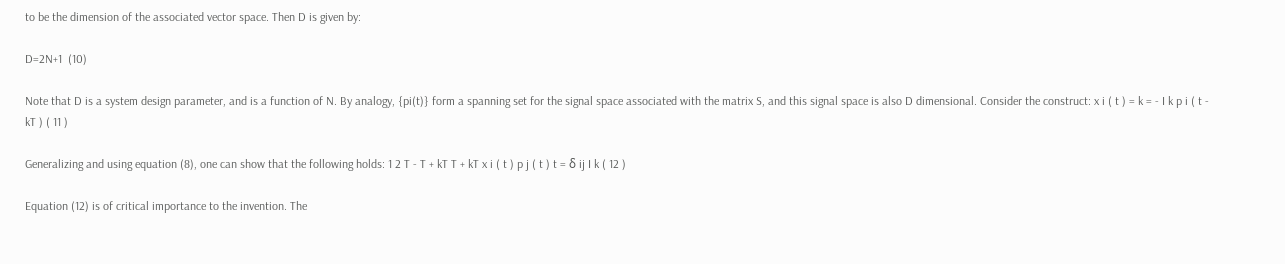to be the dimension of the associated vector space. Then D is given by:

D=2N+1  (10)

Note that D is a system design parameter, and is a function of N. By analogy, {pi(t)} form a spanning set for the signal space associated with the matrix S, and this signal space is also D dimensional. Consider the construct: x i ( t ) = k = - I k p i ( t - kT ) ( 11 )

Generalizing and using equation (8), one can show that the following holds: 1 2 T - T + kT T + kT x i ( t ) p j ( t ) t = δ ij I k ( 12 )

Equation (12) is of critical importance to the invention. The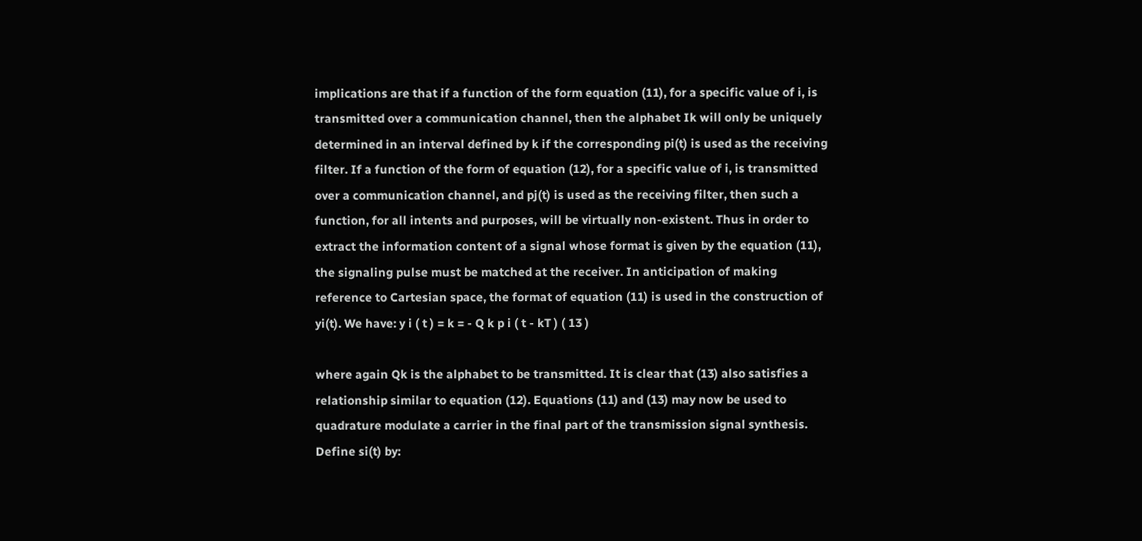implications are that if a function of the form equation (11), for a specific value of i, is transmitted over a communication channel, then the alphabet Ik will only be uniquely determined in an interval defined by k if the corresponding pi(t) is used as the receiving filter. If a function of the form of equation (12), for a specific value of i, is transmitted over a communication channel, and pj(t) is used as the receiving filter, then such a function, for all intents and purposes, will be virtually non-existent. Thus in order to extract the information content of a signal whose format is given by the equation (11), the signaling pulse must be matched at the receiver. In anticipation of making reference to Cartesian space, the format of equation (11) is used in the construction of yi(t). We have: y i ( t ) = k = - Q k p i ( t - kT ) ( 13 )

where again Qk is the alphabet to be transmitted. It is clear that (13) also satisfies a relationship similar to equation (12). Equations (11) and (13) may now be used to quadrature modulate a carrier in the final part of the transmission signal synthesis. Define si(t) by: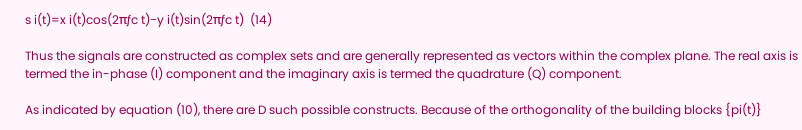s i(t)=x i(t)cos(2πƒc t)−y i(t)sin(2πƒc t)  (14)

Thus the signals are constructed as complex sets and are generally represented as vectors within the complex plane. The real axis is termed the in-phase (I) component and the imaginary axis is termed the quadrature (Q) component.

As indicated by equation (10), there are D such possible constructs. Because of the orthogonality of the building blocks {pi(t)}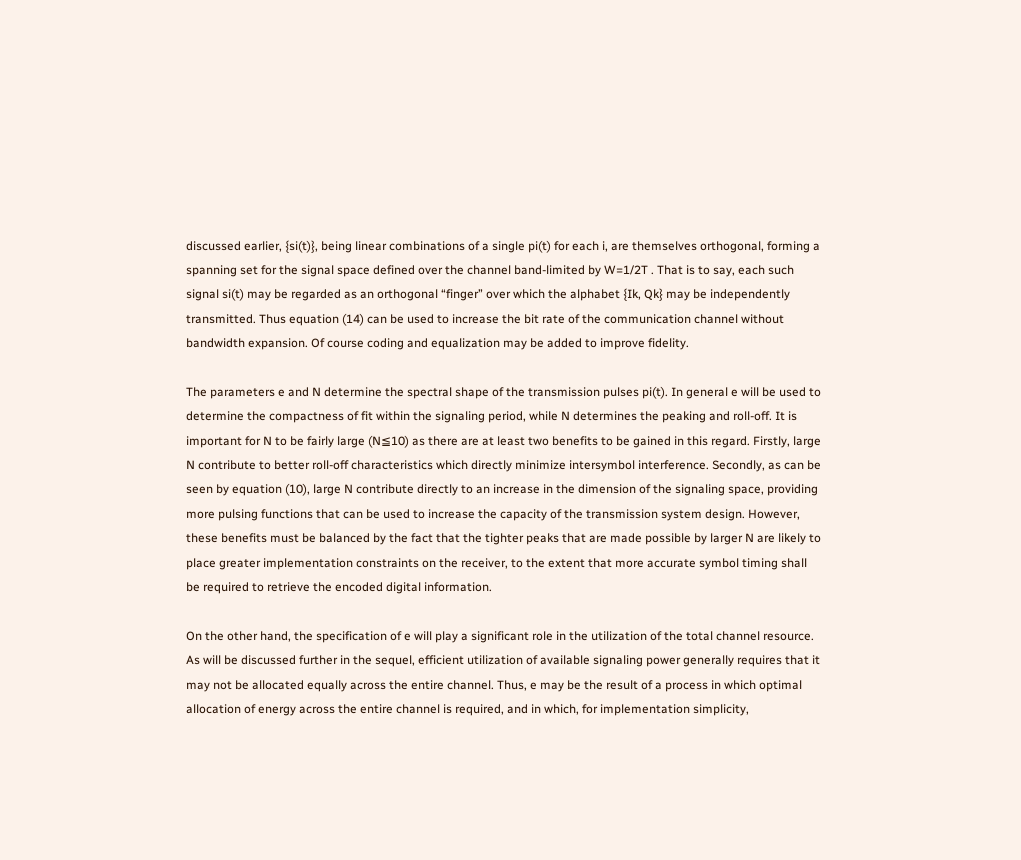discussed earlier, {si(t)}, being linear combinations of a single pi(t) for each i, are themselves orthogonal, forming a spanning set for the signal space defined over the channel band-limited by W=1/2T . That is to say, each such signal si(t) may be regarded as an orthogonal “finger” over which the alphabet {Ik, Qk} may be independently transmitted. Thus equation (14) can be used to increase the bit rate of the communication channel without bandwidth expansion. Of course coding and equalization may be added to improve fidelity.

The parameters e and N determine the spectral shape of the transmission pulses pi(t). In general e will be used to determine the compactness of fit within the signaling period, while N determines the peaking and roll-off. It is important for N to be fairly large (N≦10) as there are at least two benefits to be gained in this regard. Firstly, large N contribute to better roll-off characteristics which directly minimize intersymbol interference. Secondly, as can be seen by equation (10), large N contribute directly to an increase in the dimension of the signaling space, providing more pulsing functions that can be used to increase the capacity of the transmission system design. However, these benefits must be balanced by the fact that the tighter peaks that are made possible by larger N are likely to place greater implementation constraints on the receiver, to the extent that more accurate symbol timing shall be required to retrieve the encoded digital information.

On the other hand, the specification of e will play a significant role in the utilization of the total channel resource. As will be discussed further in the sequel, efficient utilization of available signaling power generally requires that it may not be allocated equally across the entire channel. Thus, e may be the result of a process in which optimal allocation of energy across the entire channel is required, and in which, for implementation simplicity,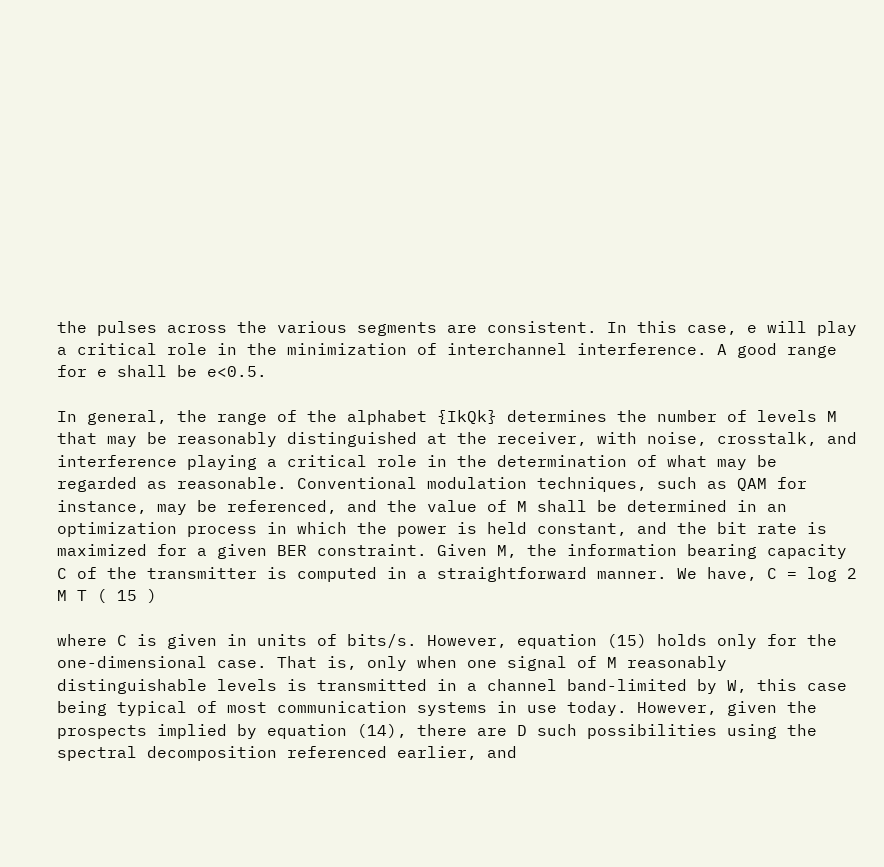the pulses across the various segments are consistent. In this case, e will play a critical role in the minimization of interchannel interference. A good range for e shall be e<0.5.

In general, the range of the alphabet {IkQk} determines the number of levels M that may be reasonably distinguished at the receiver, with noise, crosstalk, and interference playing a critical role in the determination of what may be regarded as reasonable. Conventional modulation techniques, such as QAM for instance, may be referenced, and the value of M shall be determined in an optimization process in which the power is held constant, and the bit rate is maximized for a given BER constraint. Given M, the information bearing capacity C of the transmitter is computed in a straightforward manner. We have, C = log 2 M T ( 15 )

where C is given in units of bits/s. However, equation (15) holds only for the one-dimensional case. That is, only when one signal of M reasonably distinguishable levels is transmitted in a channel band-limited by W, this case being typical of most communication systems in use today. However, given the prospects implied by equation (14), there are D such possibilities using the spectral decomposition referenced earlier, and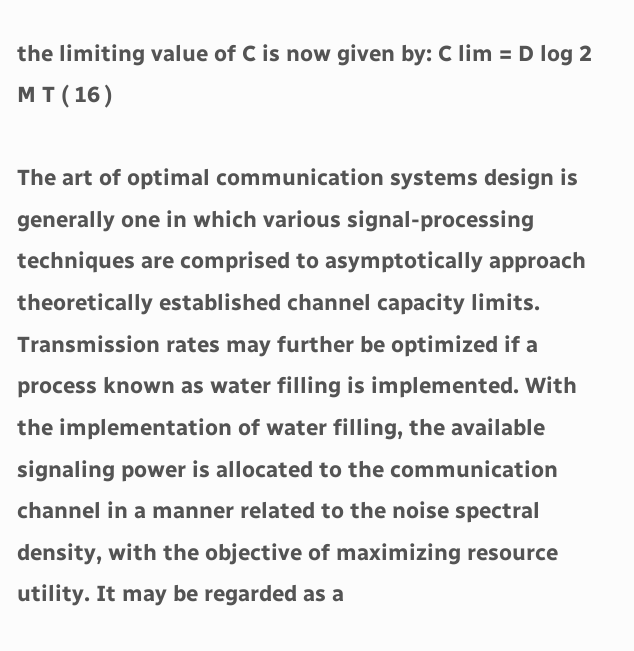the limiting value of C is now given by: C lim = D log 2 M T ( 16 )

The art of optimal communication systems design is generally one in which various signal-processing techniques are comprised to asymptotically approach theoretically established channel capacity limits. Transmission rates may further be optimized if a process known as water filling is implemented. With the implementation of water filling, the available signaling power is allocated to the communication channel in a manner related to the noise spectral density, with the objective of maximizing resource utility. It may be regarded as a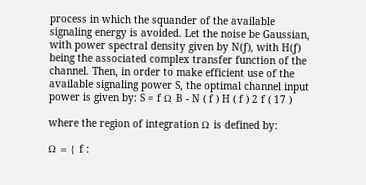process in which the squander of the available signaling energy is avoided. Let the noise be Gaussian, with power spectral density given by N(ƒ), with H(ƒ) being the associated complex transfer function of the channel. Then, in order to make efficient use of the available signaling power S, the optimal channel input power is given by: S = f Ω B - N ( f ) H ( f ) 2 f ( 17 )

where the region of integration Ω is defined by:

Ω = { f :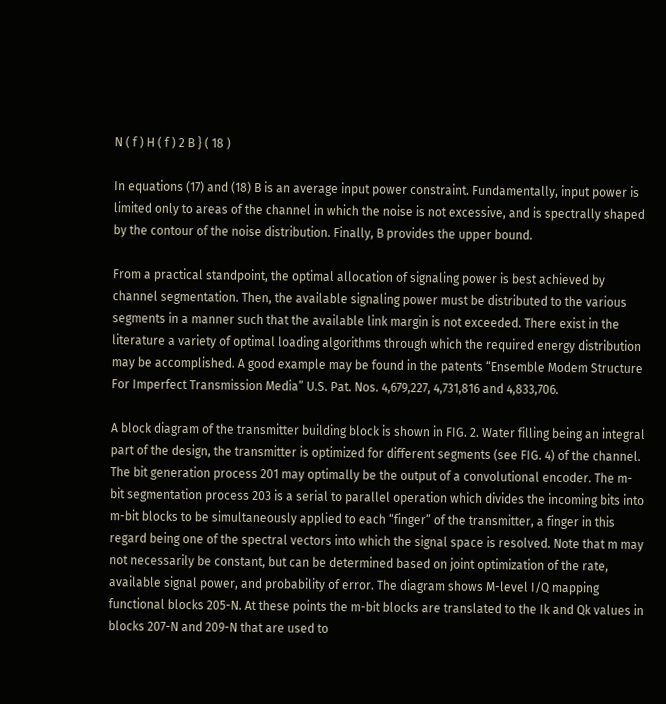N ( f ) H ( f ) 2 B } ( 18 )

In equations (17) and (18) B is an average input power constraint. Fundamentally, input power is limited only to areas of the channel in which the noise is not excessive, and is spectrally shaped by the contour of the noise distribution. Finally, B provides the upper bound.

From a practical standpoint, the optimal allocation of signaling power is best achieved by channel segmentation. Then, the available signaling power must be distributed to the various segments in a manner such that the available link margin is not exceeded. There exist in the literature a variety of optimal loading algorithms through which the required energy distribution may be accomplished. A good example may be found in the patents “Ensemble Modem Structure For Imperfect Transmission Media” U.S. Pat. Nos. 4,679,227, 4,731,816 and 4,833,706.

A block diagram of the transmitter building block is shown in FIG. 2. Water filling being an integral part of the design, the transmitter is optimized for different segments (see FIG. 4) of the channel. The bit generation process 201 may optimally be the output of a convolutional encoder. The m-bit segmentation process 203 is a serial to parallel operation which divides the incoming bits into m-bit blocks to be simultaneously applied to each “finger” of the transmitter, a finger in this regard being one of the spectral vectors into which the signal space is resolved. Note that m may not necessarily be constant, but can be determined based on joint optimization of the rate, available signal power, and probability of error. The diagram shows M-level I/Q mapping functional blocks 205-N. At these points the m-bit blocks are translated to the Ik and Qk values in blocks 207-N and 209-N that are used to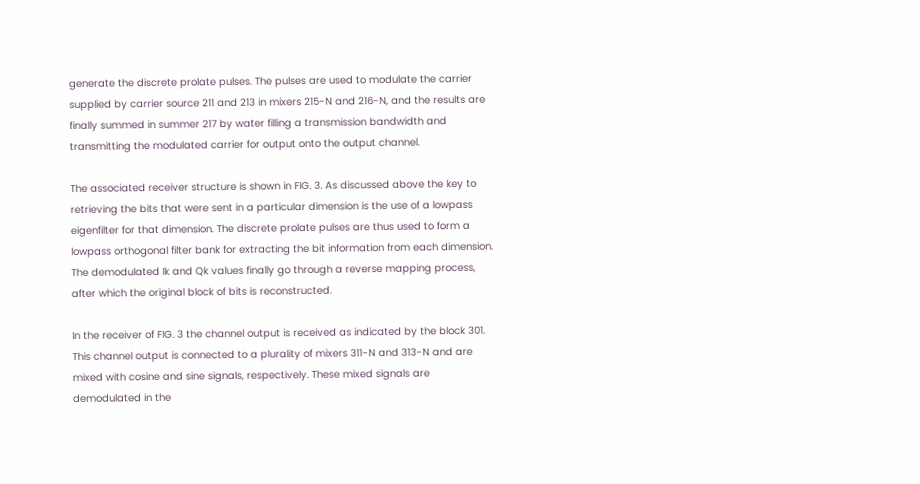generate the discrete prolate pulses. The pulses are used to modulate the carrier supplied by carrier source 211 and 213 in mixers 215-N and 216-N, and the results are finally summed in summer 217 by water filling a transmission bandwidth and transmitting the modulated carrier for output onto the output channel.

The associated receiver structure is shown in FIG. 3. As discussed above the key to retrieving the bits that were sent in a particular dimension is the use of a lowpass eigenfilter for that dimension. The discrete prolate pulses are thus used to form a lowpass orthogonal filter bank for extracting the bit information from each dimension. The demodulated Ik and Qk values finally go through a reverse mapping process, after which the original block of bits is reconstructed.

In the receiver of FIG. 3 the channel output is received as indicated by the block 301. This channel output is connected to a plurality of mixers 311-N and 313-N and are mixed with cosine and sine signals, respectively. These mixed signals are demodulated in the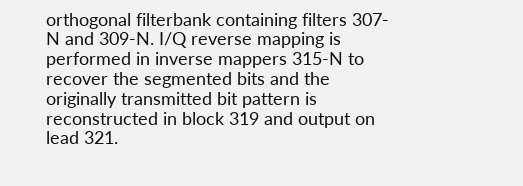orthogonal filterbank containing filters 307-N and 309-N. I/Q reverse mapping is performed in inverse mappers 315-N to recover the segmented bits and the originally transmitted bit pattern is reconstructed in block 319 and output on lead 321.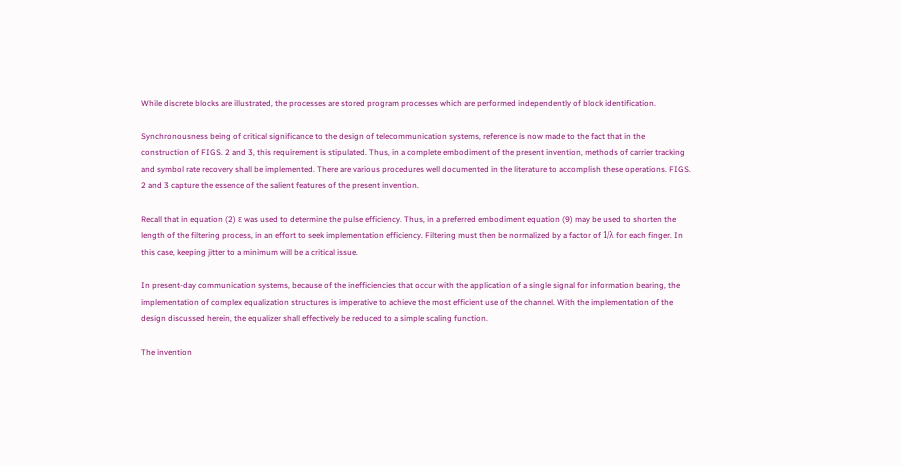While discrete blocks are illustrated, the processes are stored program processes which are performed independently of block identification.

Synchronousness being of critical significance to the design of telecommunication systems, reference is now made to the fact that in the construction of FIGS. 2 and 3, this requirement is stipulated. Thus, in a complete embodiment of the present invention, methods of carrier tracking and symbol rate recovery shall be implemented. There are various procedures well documented in the literature to accomplish these operations. FIGS. 2 and 3 capture the essence of the salient features of the present invention.

Recall that in equation (2) ε was used to determine the pulse efficiency. Thus, in a preferred embodiment equation (9) may be used to shorten the length of the filtering process, in an effort to seek implementation efficiency. Filtering must then be normalized by a factor of 1/λ for each finger. In this case, keeping jitter to a minimum will be a critical issue.

In present-day communication systems, because of the inefficiencies that occur with the application of a single signal for information bearing, the implementation of complex equalization structures is imperative to achieve the most efficient use of the channel. With the implementation of the design discussed herein, the equalizer shall effectively be reduced to a simple scaling function.

The invention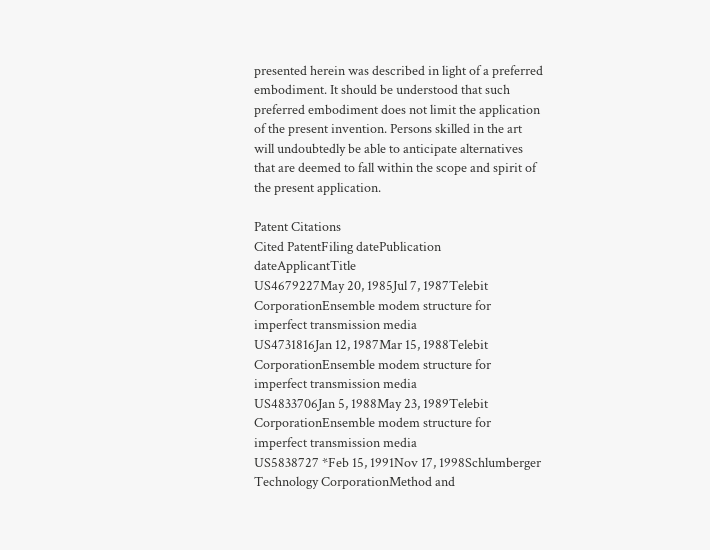presented herein was described in light of a preferred embodiment. It should be understood that such preferred embodiment does not limit the application of the present invention. Persons skilled in the art will undoubtedly be able to anticipate alternatives that are deemed to fall within the scope and spirit of the present application.

Patent Citations
Cited PatentFiling datePublication dateApplicantTitle
US4679227May 20, 1985Jul 7, 1987Telebit CorporationEnsemble modem structure for imperfect transmission media
US4731816Jan 12, 1987Mar 15, 1988Telebit CorporationEnsemble modem structure for imperfect transmission media
US4833706Jan 5, 1988May 23, 1989Telebit CorporationEnsemble modem structure for imperfect transmission media
US5838727 *Feb 15, 1991Nov 17, 1998Schlumberger Technology CorporationMethod and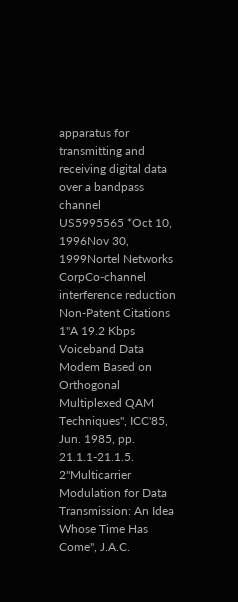apparatus for transmitting and receiving digital data over a bandpass channel
US5995565 *Oct 10, 1996Nov 30, 1999Nortel Networks CorpCo-channel interference reduction
Non-Patent Citations
1"A 19.2 Kbps Voiceband Data Modem Based on Orthogonal Multiplexed QAM Techniques", ICC'85, Jun. 1985, pp. 21.1.1-21.1.5.
2"Multicarrier Modulation for Data Transmission: An Idea Whose Time Has Come", J.A.C.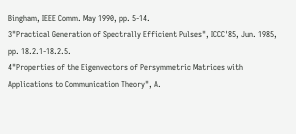Bingham, IEEE Comm. May 1990, pp. 5-14.
3"Practical Generation of Spectrally Efficient Pulses", ICCC'85, Jun. 1985, pp. 18.2.1-18.2.5.
4"Properties of the Eigenvectors of Persymmetric Matrices with Applications to Communication Theory", A.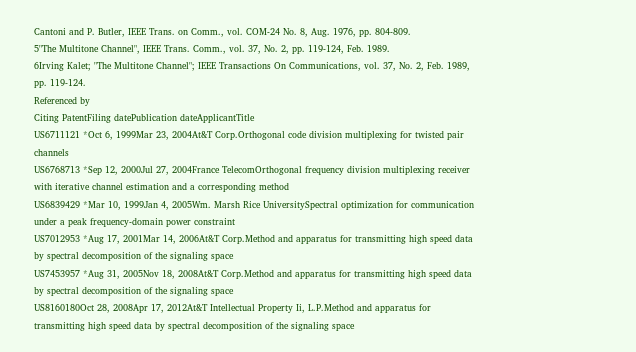Cantoni and P. Butler, IEEE Trans. on Comm., vol. COM-24 No. 8, Aug. 1976, pp. 804-809.
5"The Multitone Channel", IEEE Trans. Comm., vol. 37, No. 2, pp. 119-124, Feb. 1989.
6Irving Kalet; "The Multitone Channel"; IEEE Transactions On Communications, vol. 37, No. 2, Feb. 1989, pp. 119-124.
Referenced by
Citing PatentFiling datePublication dateApplicantTitle
US6711121 *Oct 6, 1999Mar 23, 2004At&T Corp.Orthogonal code division multiplexing for twisted pair channels
US6768713 *Sep 12, 2000Jul 27, 2004France TelecomOrthogonal frequency division multiplexing receiver with iterative channel estimation and a corresponding method
US6839429 *Mar 10, 1999Jan 4, 2005Wm. Marsh Rice UniversitySpectral optimization for communication under a peak frequency-domain power constraint
US7012953 *Aug 17, 2001Mar 14, 2006At&T Corp.Method and apparatus for transmitting high speed data by spectral decomposition of the signaling space
US7453957 *Aug 31, 2005Nov 18, 2008At&T Corp.Method and apparatus for transmitting high speed data by spectral decomposition of the signaling space
US8160180Oct 28, 2008Apr 17, 2012At&T Intellectual Property Ii, L.P.Method and apparatus for transmitting high speed data by spectral decomposition of the signaling space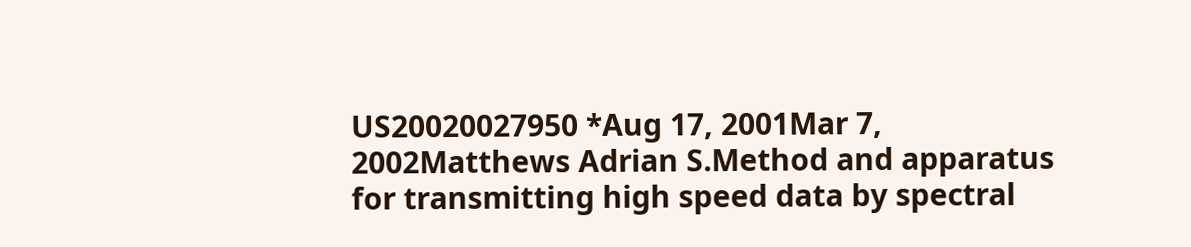US20020027950 *Aug 17, 2001Mar 7, 2002Matthews Adrian S.Method and apparatus for transmitting high speed data by spectral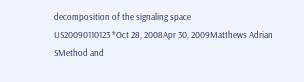decomposition of the signaling space
US20090110123 *Oct 28, 2008Apr 30, 2009Matthews Adrian SMethod and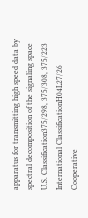apparatus for transmitting high speed data by spectral decomposition of the signaling space
U.S. Classification375/298, 375/308, 375/223
International ClassificationH04L27/26
Cooperative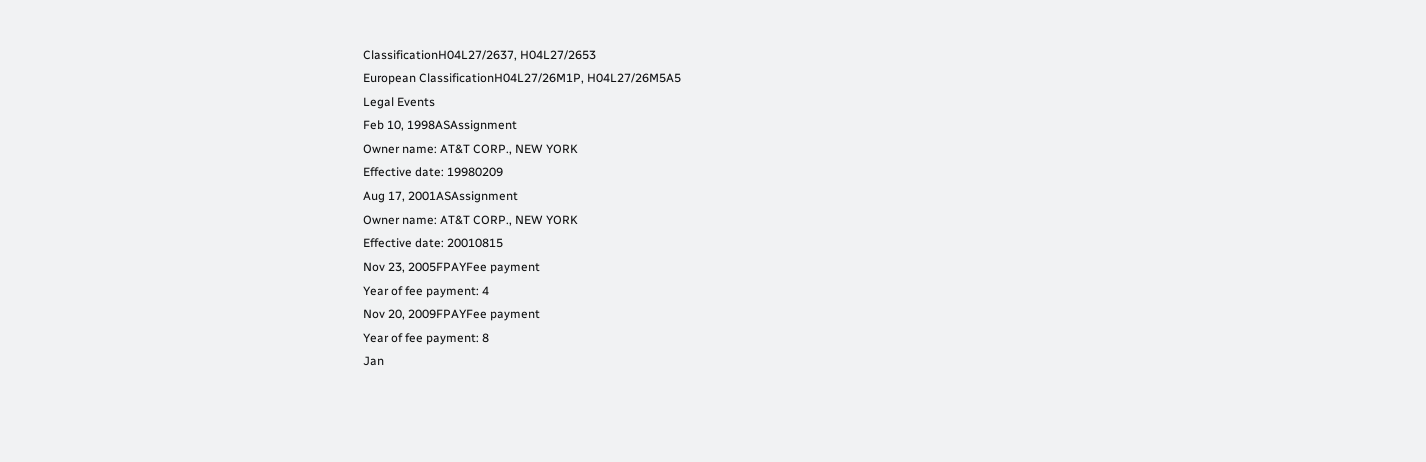ClassificationH04L27/2637, H04L27/2653
European ClassificationH04L27/26M1P, H04L27/26M5A5
Legal Events
Feb 10, 1998ASAssignment
Owner name: AT&T CORP., NEW YORK
Effective date: 19980209
Aug 17, 2001ASAssignment
Owner name: AT&T CORP., NEW YORK
Effective date: 20010815
Nov 23, 2005FPAYFee payment
Year of fee payment: 4
Nov 20, 2009FPAYFee payment
Year of fee payment: 8
Jan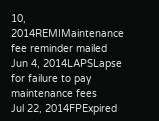10, 2014REMIMaintenance fee reminder mailed
Jun 4, 2014LAPSLapse for failure to pay maintenance fees
Jul 22, 2014FPExpired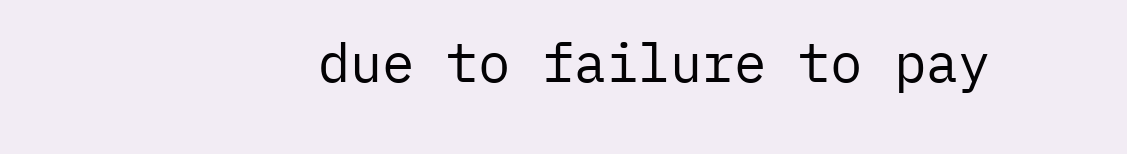due to failure to pay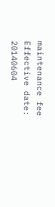maintenance fee
Effective date: 20140604